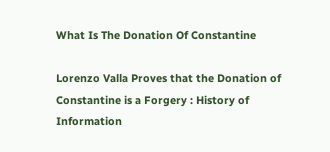What Is The Donation Of Constantine

Lorenzo Valla Proves that the Donation of Constantine is a Forgery : History of Information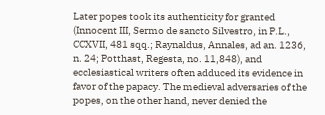Later popes took its authenticity for granted (Innocent III, Sermo de sancto Silvestro, in P.L., CCXVII, 481 sqq.; Raynaldus, Annales, ad an. 1236, n. 24; Potthast, Regesta, no. 11,848), and ecclesiastical writers often adduced its evidence in favor of the papacy. The medieval adversaries of the popes, on the other hand, never denied the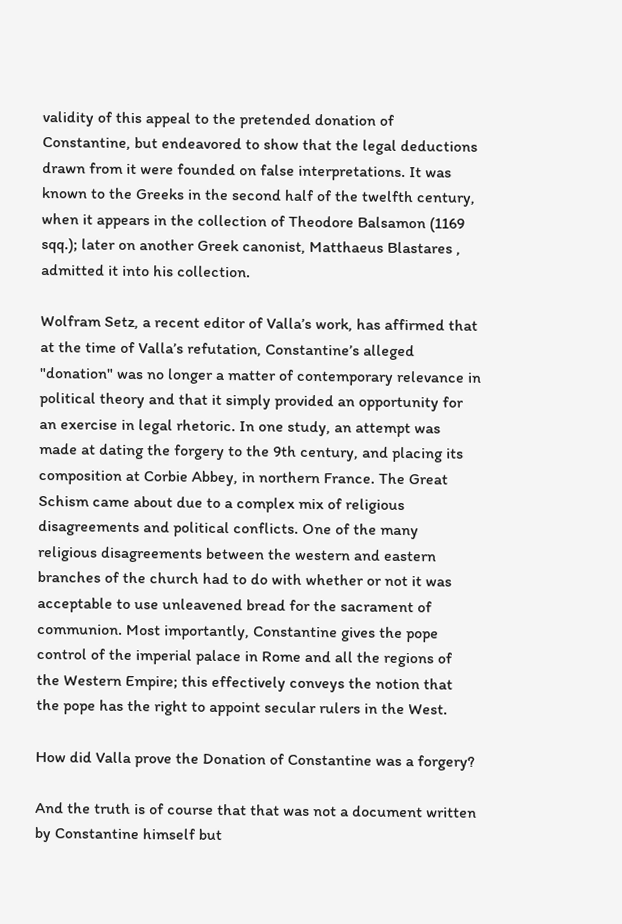validity of this appeal to the pretended donation of Constantine, but endeavored to show that the legal deductions drawn from it were founded on false interpretations. It was known to the Greeks in the second half of the twelfth century, when it appears in the collection of Theodore Balsamon (1169 sqq.); later on another Greek canonist, Matthaeus Blastares , admitted it into his collection.

Wolfram Setz, a recent editor of Valla’s work, has affirmed that at the time of Valla’s refutation, Constantine’s alleged "donation" was no longer a matter of contemporary relevance in political theory and that it simply provided an opportunity for an exercise in legal rhetoric. In one study, an attempt was made at dating the forgery to the 9th century, and placing its composition at Corbie Abbey, in northern France. The Great Schism came about due to a complex mix of religious disagreements and political conflicts. One of the many religious disagreements between the western and eastern branches of the church had to do with whether or not it was acceptable to use unleavened bread for the sacrament of communion. Most importantly, Constantine gives the pope control of the imperial palace in Rome and all the regions of the Western Empire; this effectively conveys the notion that the pope has the right to appoint secular rulers in the West.

How did Valla prove the Donation of Constantine was a forgery?

And the truth is of course that that was not a document written by Constantine himself but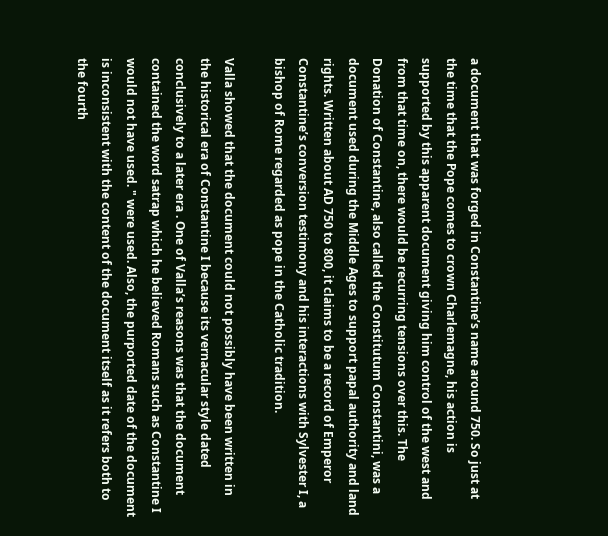a document that was forged in Constantine’s name around 750. So just at the time that the Pope comes to crown Charlemagne, his action is supported by this apparent document giving him control of the west and from that time on, there would be recurring tensions over this. The Donation of Constantine, also called the Constitutum Constantini, was a document used during the Middle Ages to support papal authority and land rights. Written about AD 750 to 800, it claims to be a record of Emperor Constantine’s conversion testimony and his interactions with Sylvester I, a bishop of Rome regarded as pope in the Catholic tradition.

Valla showed that the document could not possibly have been written in the historical era of Constantine I because its vernacular style dated conclusively to a later era . One of Valla’s reasons was that the document contained the word satrap which he believed Romans such as Constantine I would not have used. " were used. Also, the purported date of the document is inconsistent with the content of the document itself as it refers both to the fourth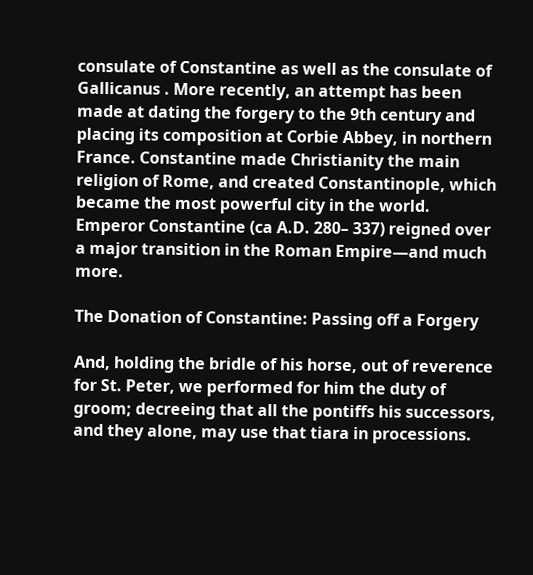consulate of Constantine as well as the consulate of Gallicanus . More recently, an attempt has been made at dating the forgery to the 9th century and placing its composition at Corbie Abbey, in northern France. Constantine made Christianity the main religion of Rome, and created Constantinople, which became the most powerful city in the world. Emperor Constantine (ca A.D. 280– 337) reigned over a major transition in the Roman Empire—and much more.

The Donation of Constantine: Passing off a Forgery

And, holding the bridle of his horse, out of reverence for St. Peter, we performed for him the duty of groom; decreeing that all the pontiffs his successors, and they alone, may use that tiara in processions.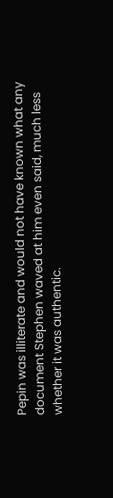Pepin was illiterate and would not have known what any document Stephen waved at him even said, much less whether it was authentic.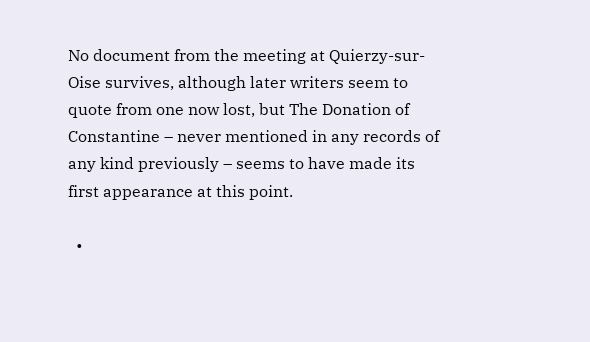No document from the meeting at Quierzy-sur-Oise survives, although later writers seem to quote from one now lost, but The Donation of Constantine – never mentioned in any records of any kind previously – seems to have made its first appearance at this point.

  •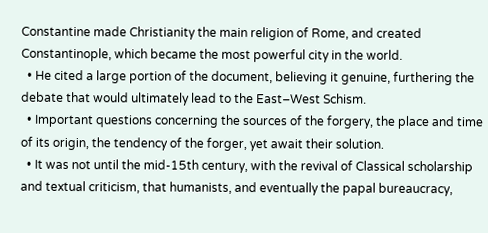Constantine made Christianity the main religion of Rome, and created Constantinople, which became the most powerful city in the world.
  • He cited a large portion of the document, believing it genuine, furthering the debate that would ultimately lead to the East–West Schism.
  • Important questions concerning the sources of the forgery, the place and time of its origin, the tendency of the forger, yet await their solution.
  • It was not until the mid-15th century, with the revival of Classical scholarship and textual criticism, that humanists, and eventually the papal bureaucracy,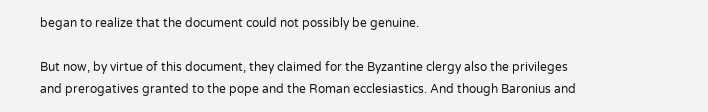began to realize that the document could not possibly be genuine.

But now, by virtue of this document, they claimed for the Byzantine clergy also the privileges and prerogatives granted to the pope and the Roman ecclesiastics. And though Baronius and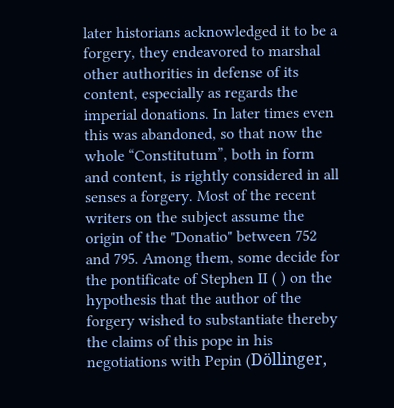later historians acknowledged it to be a forgery, they endeavored to marshal other authorities in defense of its content, especially as regards the imperial donations. In later times even this was abandoned, so that now the whole “Constitutum”, both in form and content, is rightly considered in all senses a forgery. Most of the recent writers on the subject assume the origin of the "Donatio" between 752 and 795. Among them, some decide for the pontificate of Stephen II ( ) on the hypothesis that the author of the forgery wished to substantiate thereby the claims of this pope in his negotiations with Pepin (Döllinger,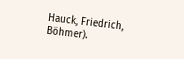Hauck, Friedrich, Böhmer).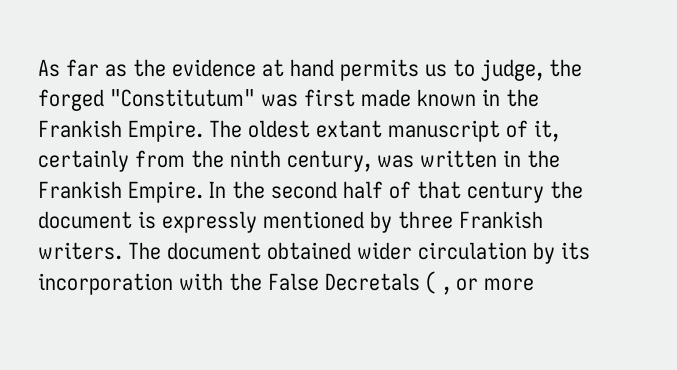As far as the evidence at hand permits us to judge, the forged "Constitutum" was first made known in the Frankish Empire. The oldest extant manuscript of it, certainly from the ninth century, was written in the Frankish Empire. In the second half of that century the document is expressly mentioned by three Frankish writers. The document obtained wider circulation by its incorporation with the False Decretals ( , or more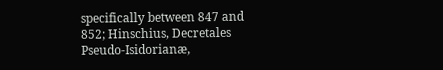specifically between 847 and 852; Hinschius, Decretales Pseudo-Isidorianæ,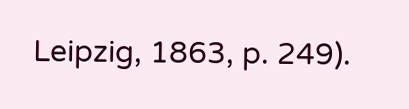Leipzig, 1863, p. 249).